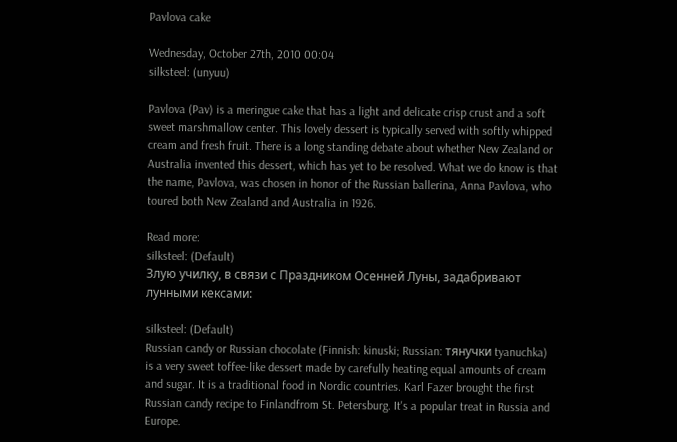Pavlova cake

Wednesday, October 27th, 2010 00:04
silksteel: (unyuu)

Pavlova (Pav) is a meringue cake that has a light and delicate crisp crust and a soft sweet marshmallow center. This lovely dessert is typically served with softly whipped cream and fresh fruit. There is a long standing debate about whether New Zealand or Australia invented this dessert, which has yet to be resolved. What we do know is that the name, Pavlova, was chosen in honor of the Russian ballerina, Anna Pavlova, who toured both New Zealand and Australia in 1926.

Read more:
silksteel: (Default)
Злую училку, в связи с Праздником Осенней Луны, задабривают лунными кексами:

silksteel: (Default)
Russian candy or Russian chocolate (Finnish: kinuski; Russian: тянучки tyanuchka) is a very sweet toffee-like dessert made by carefully heating equal amounts of cream and sugar. It is a traditional food in Nordic countries. Karl Fazer brought the first Russian candy recipe to Finlandfrom St. Petersburg. It's a popular treat in Russia and Europe.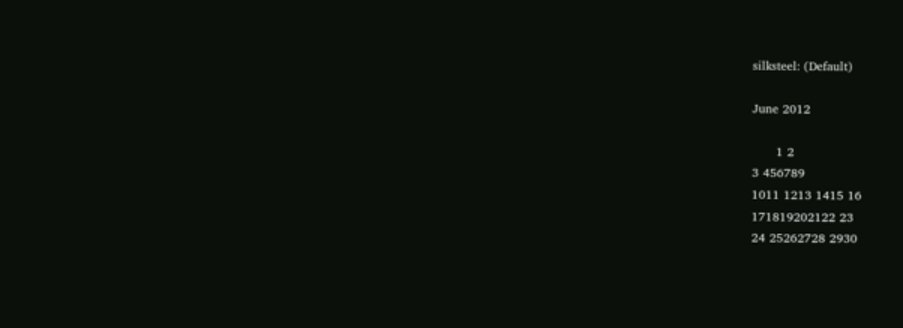silksteel: (Default)

June 2012

      1 2
3 456789
1011 1213 1415 16
171819202122 23
24 25262728 2930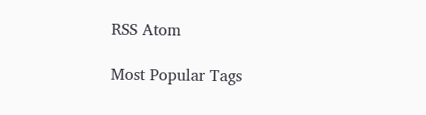RSS Atom

Most Popular Tags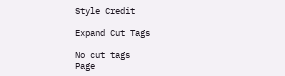Style Credit

Expand Cut Tags

No cut tags
Page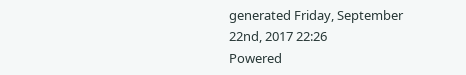generated Friday, September 22nd, 2017 22:26
Powered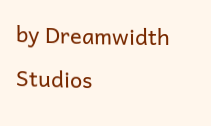by Dreamwidth Studios